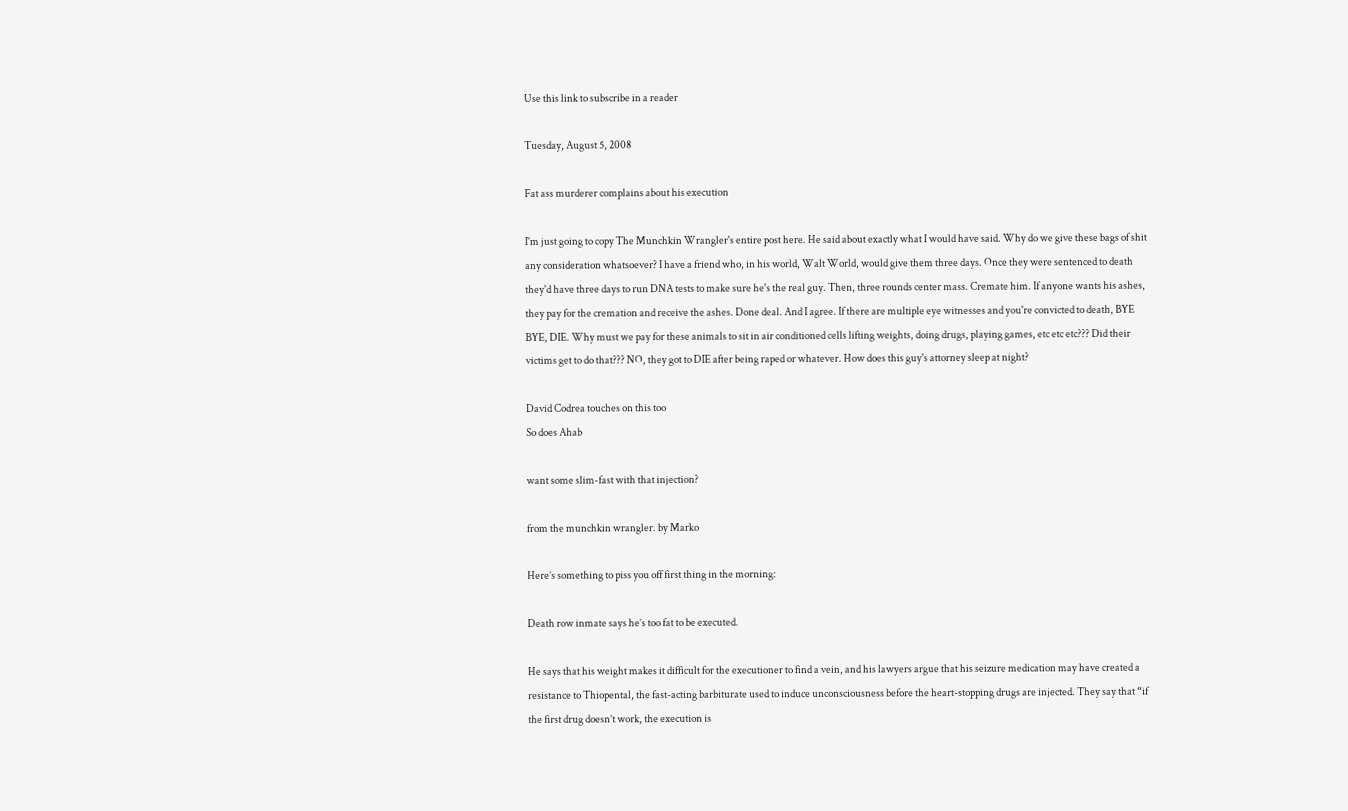Use this link to subscribe in a reader

Tuesday, August 5, 2008

Fat ass murderer complains about his execution

I'm just going to copy The Munchkin Wrangler's entire post here. He said about exactly what I would have said. Why do we give these bags of shit any consideration whatsoever? I have a friend who, in his world, Walt World, would give them three days. Once they were sentenced to death they'd have three days to run DNA tests to make sure he's the real guy. Then, three rounds center mass. Cremate him. If anyone wants his ashes, they pay for the cremation and receive the ashes. Done deal. And I agree. If there are multiple eye witnesses and you're convicted to death, BYE BYE, DIE. Why must we pay for these animals to sit in air conditioned cells lifting weights, doing drugs, playing games, etc etc etc??? Did their victims get to do that??? NO, they got to DIE after being raped or whatever. How does this guy's attorney sleep at night?

David Codrea touches on this too
So does Ahab

want some slim-fast with that injection?

from the munchkin wrangler. by Marko

Here’s something to piss you off first thing in the morning:

Death row inmate says he’s too fat to be executed.

He says that his weight makes it difficult for the executioner to find a vein, and his lawyers argue that his seizure medication may have created a resistance to Thiopental, the fast-acting barbiturate used to induce unconsciousness before the heart-stopping drugs are injected. They say that “if the first drug doesn’t work, the execution is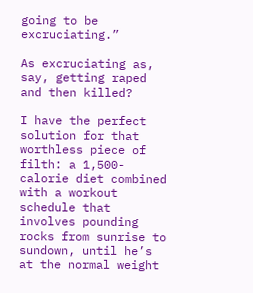going to be excruciating.”

As excruciating as, say, getting raped and then killed?

I have the perfect solution for that worthless piece of filth: a 1,500-calorie diet combined with a workout schedule that involves pounding rocks from sunrise to sundown, until he’s at the normal weight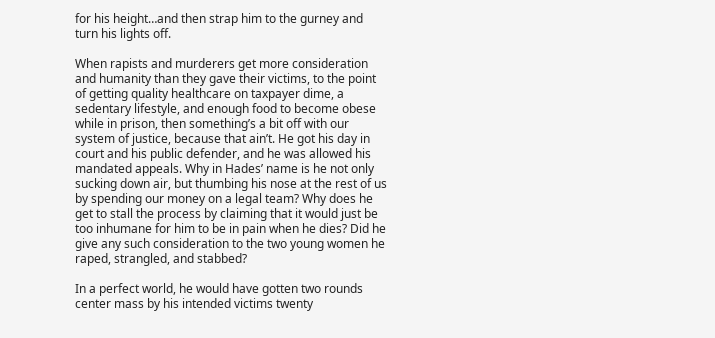for his height…and then strap him to the gurney and turn his lights off.

When rapists and murderers get more consideration and humanity than they gave their victims, to the point of getting quality healthcare on taxpayer dime, a sedentary lifestyle, and enough food to become obese while in prison, then something’s a bit off with our system of justice, because that ain’t. He got his day in court and his public defender, and he was allowed his mandated appeals. Why in Hades’ name is he not only sucking down air, but thumbing his nose at the rest of us by spending our money on a legal team? Why does he get to stall the process by claiming that it would just be too inhumane for him to be in pain when he dies? Did he give any such consideration to the two young women he raped, strangled, and stabbed?

In a perfect world, he would have gotten two rounds center mass by his intended victims twenty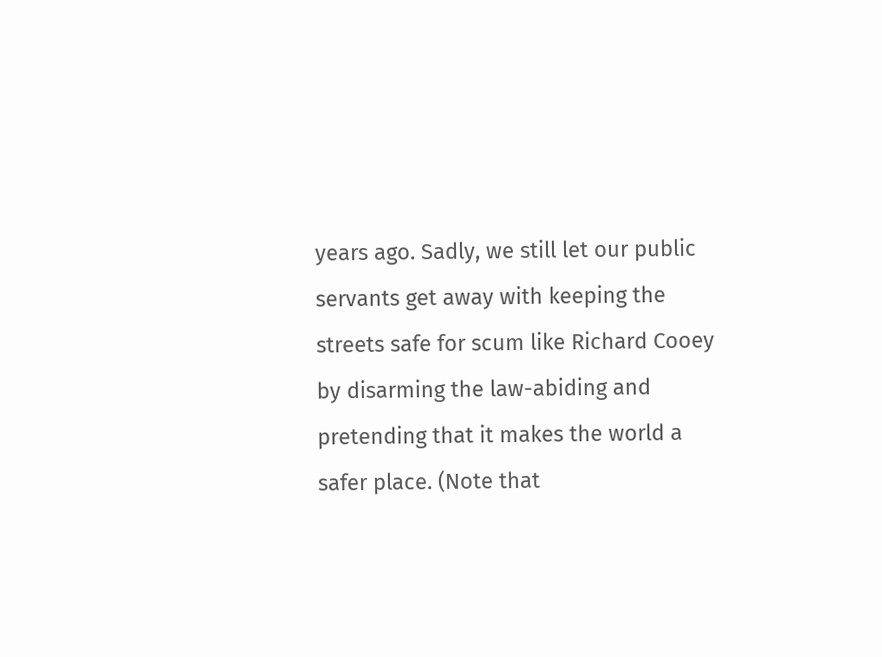years ago. Sadly, we still let our public servants get away with keeping the streets safe for scum like Richard Cooey by disarming the law-abiding and pretending that it makes the world a safer place. (Note that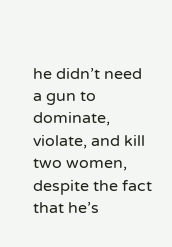he didn’t need a gun to dominate, violate, and kill two women, despite the fact that he’s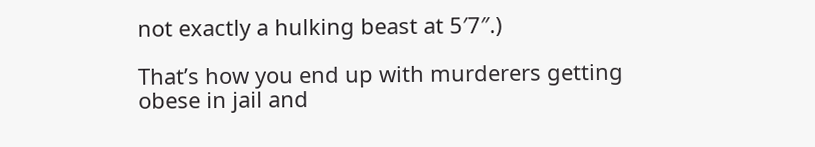not exactly a hulking beast at 5′7″.)

That’s how you end up with murderers getting obese in jail and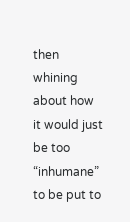then whining about how it would just be too “inhumane” to be put to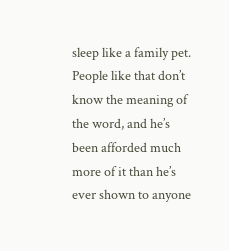sleep like a family pet. People like that don’t know the meaning of the word, and he’s been afforded much more of it than he’s ever shown to anyone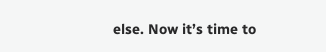else. Now it’s time to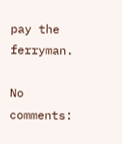pay the ferryman.

No comments: